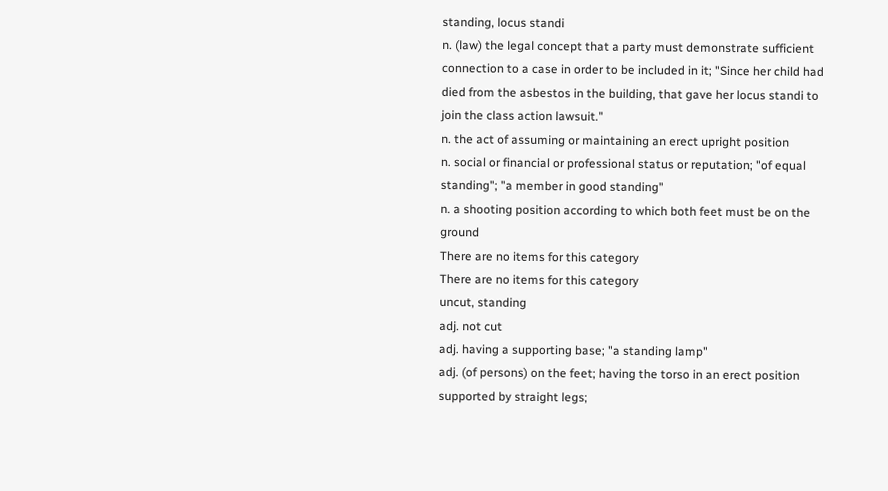standing, locus standi
n. (law) the legal concept that a party must demonstrate sufficient connection to a case in order to be included in it; "Since her child had died from the asbestos in the building, that gave her locus standi to join the class action lawsuit."
n. the act of assuming or maintaining an erect upright position
n. social or financial or professional status or reputation; "of equal standing"; "a member in good standing"
n. a shooting position according to which both feet must be on the ground
There are no items for this category
There are no items for this category
uncut, standing
adj. not cut
adj. having a supporting base; "a standing lamp"
adj. (of persons) on the feet; having the torso in an erect position supported by straight legs;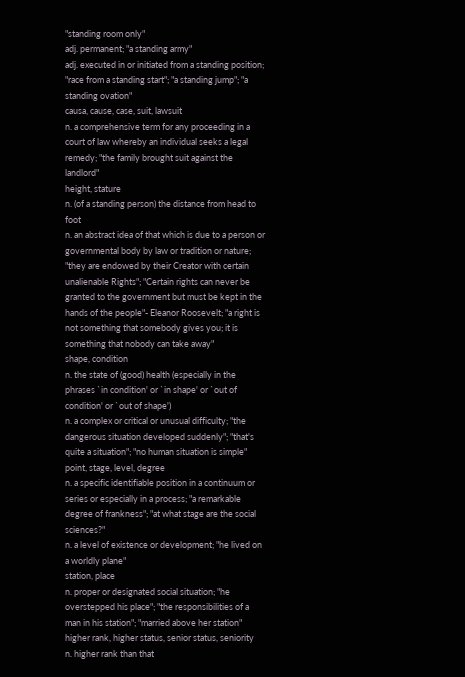"standing room only"
adj. permanent; "a standing army"
adj. executed in or initiated from a standing position; "race from a standing start"; "a standing jump"; "a standing ovation"
causa, cause, case, suit, lawsuit
n. a comprehensive term for any proceeding in a court of law whereby an individual seeks a legal remedy; "the family brought suit against the landlord"
height, stature
n. (of a standing person) the distance from head to foot
n. an abstract idea of that which is due to a person or governmental body by law or tradition or nature; "they are endowed by their Creator with certain unalienable Rights"; "Certain rights can never be granted to the government but must be kept in the hands of the people"- Eleanor Roosevelt; "a right is not something that somebody gives you; it is something that nobody can take away"
shape, condition
n. the state of (good) health (especially in the phrases `in condition' or `in shape' or `out of condition' or `out of shape')
n. a complex or critical or unusual difficulty; "the dangerous situation developed suddenly"; "that's quite a situation"; "no human situation is simple"
point, stage, level, degree
n. a specific identifiable position in a continuum or series or especially in a process; "a remarkable degree of frankness"; "at what stage are the social sciences?"
n. a level of existence or development; "he lived on a worldly plane"
station, place
n. proper or designated social situation; "he overstepped his place"; "the responsibilities of a man in his station"; "married above her station"
higher rank, higher status, senior status, seniority
n. higher rank than that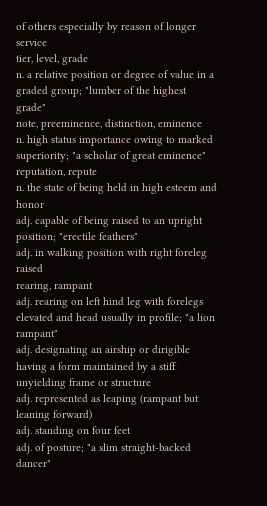of others especially by reason of longer service
tier, level, grade
n. a relative position or degree of value in a graded group; "lumber of the highest grade"
note, preeminence, distinction, eminence
n. high status importance owing to marked superiority; "a scholar of great eminence"
reputation, repute
n. the state of being held in high esteem and honor
adj. capable of being raised to an upright position; "erectile feathers"
adj. in walking position with right foreleg raised
rearing, rampant
adj. rearing on left hind leg with forelegs elevated and head usually in profile; "a lion rampant"
adj. designating an airship or dirigible having a form maintained by a stiff unyielding frame or structure
adj. represented as leaping (rampant but leaning forward)
adj. standing on four feet
adj. of posture; "a slim straight-backed dancer"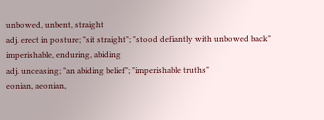unbowed, unbent, straight
adj. erect in posture; "sit straight"; "stood defiantly with unbowed back"
imperishable, enduring, abiding
adj. unceasing; "an abiding belief"; "imperishable truths"
eonian, aeonian,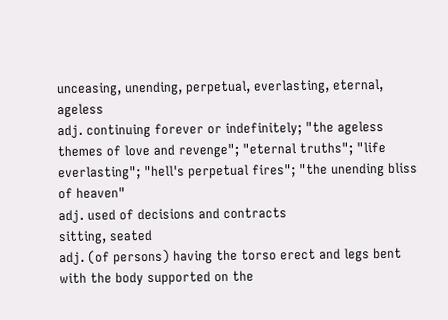unceasing, unending, perpetual, everlasting, eternal, ageless
adj. continuing forever or indefinitely; "the ageless themes of love and revenge"; "eternal truths"; "life everlasting"; "hell's perpetual fires"; "the unending bliss of heaven"
adj. used of decisions and contracts
sitting, seated
adj. (of persons) having the torso erect and legs bent with the body supported on the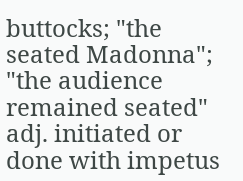buttocks; "the seated Madonna"; "the audience remained seated"
adj. initiated or done with impetus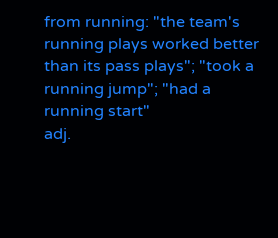from running: "the team's running plays worked better than its pass plays"; "took a running jump"; "had a running start"
adj.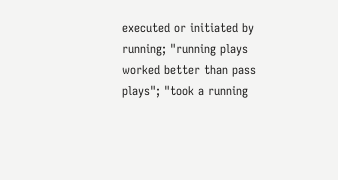executed or initiated by running; "running plays worked better than pass plays"; "took a running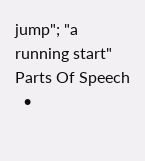jump"; "a running start"
Parts Of Speech
  •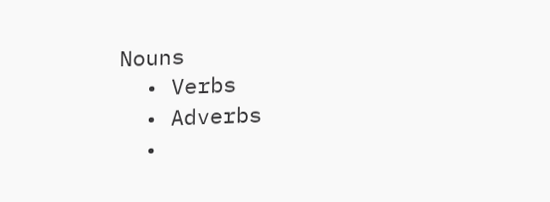Nouns
  • Verbs
  • Adverbs
  •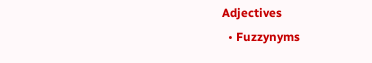Adjectives
  • Fuzzynyms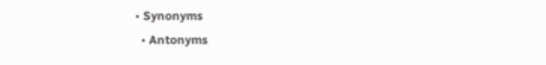• Synonyms
  • Antonyms